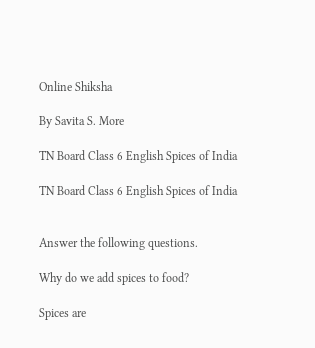Online Shiksha

By Savita S. More

TN Board Class 6 English Spices of India

TN Board Class 6 English Spices of India


Answer the following questions.

Why do we add spices to food?

Spices are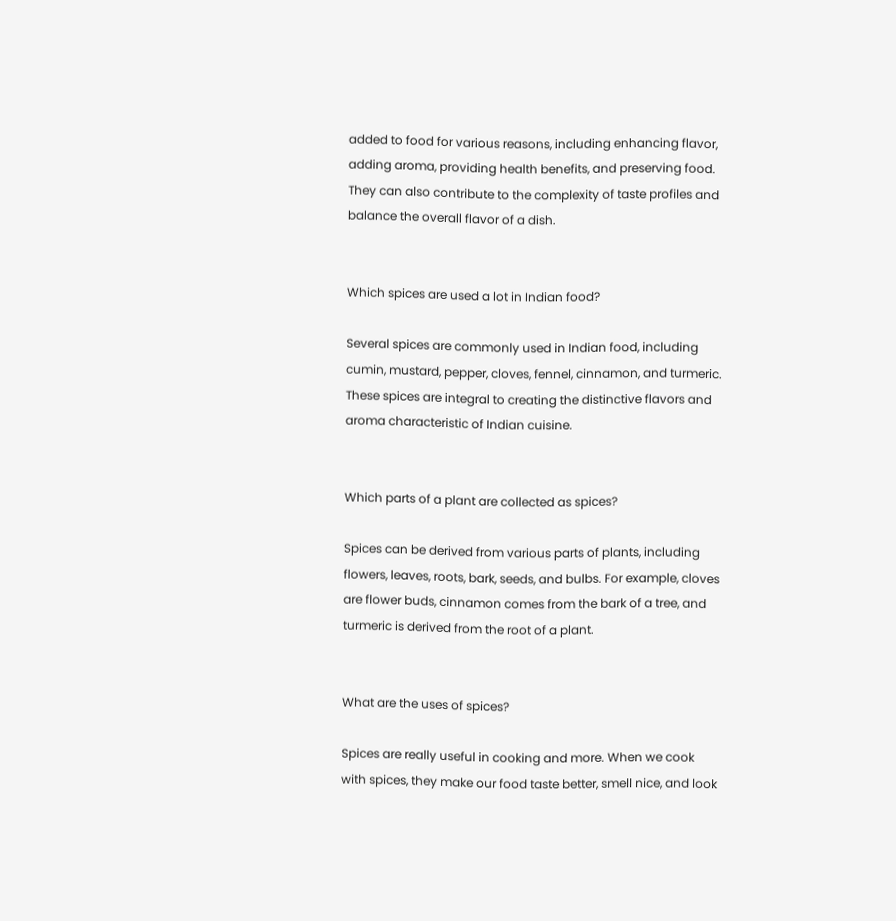added to food for various reasons, including enhancing flavor, adding aroma, providing health benefits, and preserving food. They can also contribute to the complexity of taste profiles and balance the overall flavor of a dish.


Which spices are used a lot in Indian food?

Several spices are commonly used in Indian food, including cumin, mustard, pepper, cloves, fennel, cinnamon, and turmeric. These spices are integral to creating the distinctive flavors and aroma characteristic of Indian cuisine.


Which parts of a plant are collected as spices?

Spices can be derived from various parts of plants, including flowers, leaves, roots, bark, seeds, and bulbs. For example, cloves are flower buds, cinnamon comes from the bark of a tree, and turmeric is derived from the root of a plant.


What are the uses of spices?

Spices are really useful in cooking and more. When we cook with spices, they make our food taste better, smell nice, and look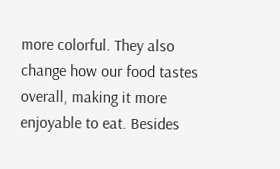more colorful. They also change how our food tastes overall, making it more enjoyable to eat. Besides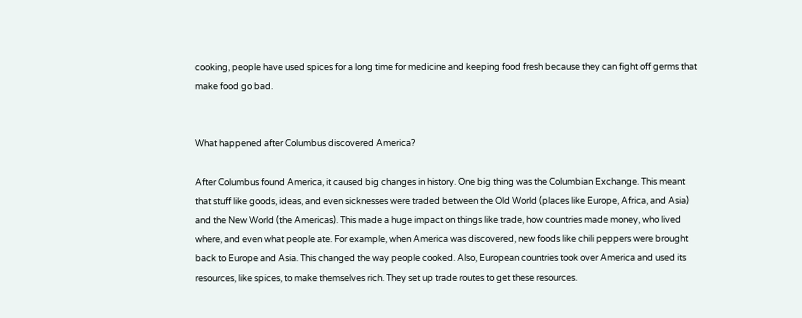cooking, people have used spices for a long time for medicine and keeping food fresh because they can fight off germs that make food go bad.


What happened after Columbus discovered America?

After Columbus found America, it caused big changes in history. One big thing was the Columbian Exchange. This meant that stuff like goods, ideas, and even sicknesses were traded between the Old World (places like Europe, Africa, and Asia) and the New World (the Americas). This made a huge impact on things like trade, how countries made money, who lived where, and even what people ate. For example, when America was discovered, new foods like chili peppers were brought back to Europe and Asia. This changed the way people cooked. Also, European countries took over America and used its resources, like spices, to make themselves rich. They set up trade routes to get these resources.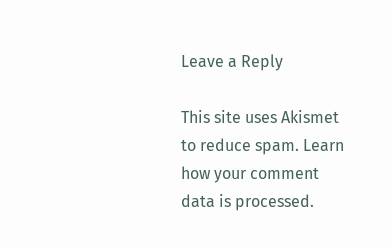Leave a Reply

This site uses Akismet to reduce spam. Learn how your comment data is processed.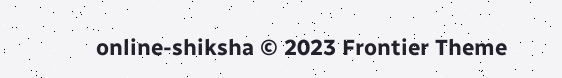online-shiksha © 2023 Frontier Theme